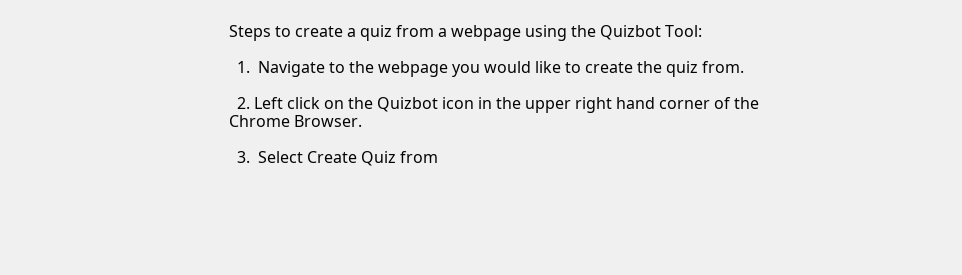Steps to create a quiz from a webpage using the Quizbot Tool:

  1.  Navigate to the webpage you would like to create the quiz from.

  2. Left click on the Quizbot icon in the upper right hand corner of the Chrome Browser.

  3.  Select Create Quiz from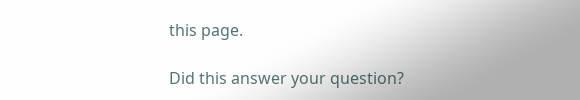this page.

Did this answer your question?